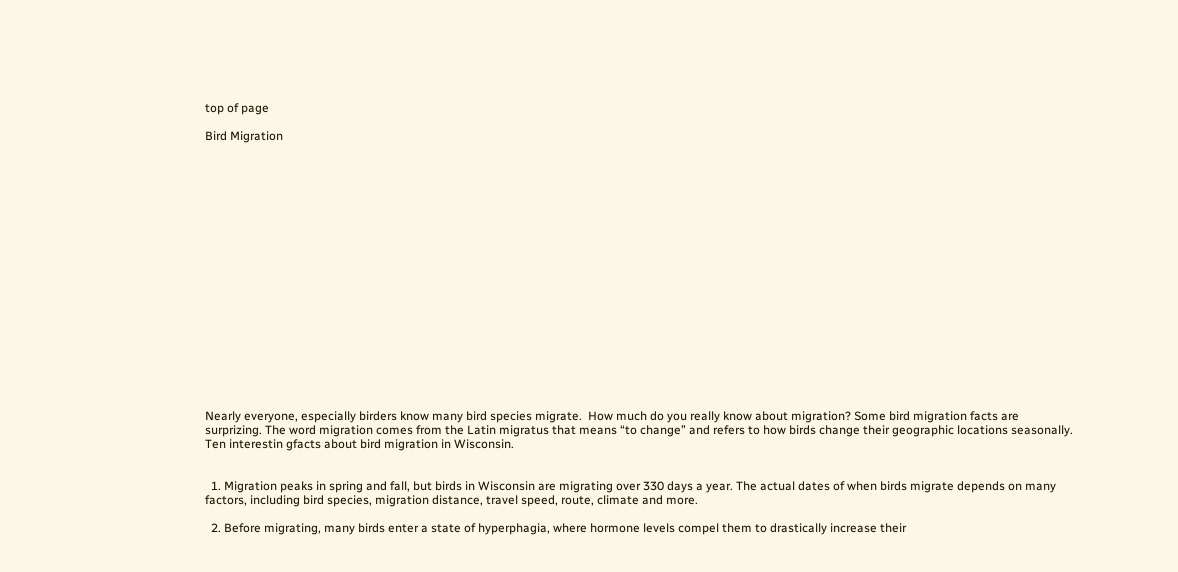top of page

Bird Migration



















Nearly everyone, especially birders know many bird species migrate.  How much do you really know about migration? Some bird migration facts are surprizing. The word migration comes from the Latin migratus that means “to change” and refers to how birds change their geographic locations seasonally. Ten interestin gfacts about bird migration in Wisconsin.


  1. Migration peaks in spring and fall, but birds in Wisconsin are migrating over 330 days a year. The actual dates of when birds migrate depends on many factors, including bird species, migration distance, travel speed, route, climate and more.

  2. Before migrating, many birds enter a state of hyperphagia, where hormone levels compel them to drastically increase their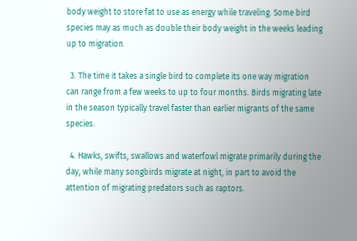body weight to store fat to use as energy while traveling. Some bird species may as much as double their body weight in the weeks leading up to migration.

  3. The time it takes a single bird to complete its one way migration can range from a few weeks to up to four months. Birds migrating late in the season typically travel faster than earlier migrants of the same species.

  4. Hawks, swifts, swallows and waterfowl migrate primarily during the day, while many songbirds migrate at night, in part to avoid the attention of migrating predators such as raptors.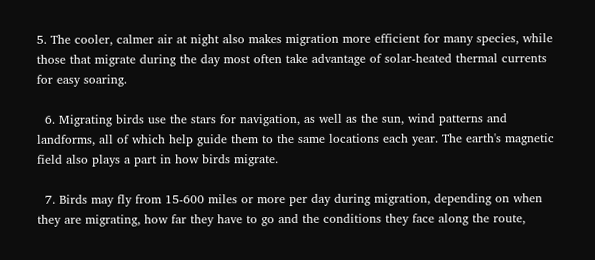5. The cooler, calmer air at night also makes migration more efficient for many species, while those that migrate during the day most often take advantage of solar-heated thermal currents for easy soaring.

  6. Migrating birds use the stars for navigation, as well as the sun, wind patterns and landforms, all of which help guide them to the same locations each year. The earth's magnetic field also plays a part in how birds migrate.

  7. Birds may fly from 15-600 miles or more per day during migration, depending on when they are migrating, how far they have to go and the conditions they face along the route,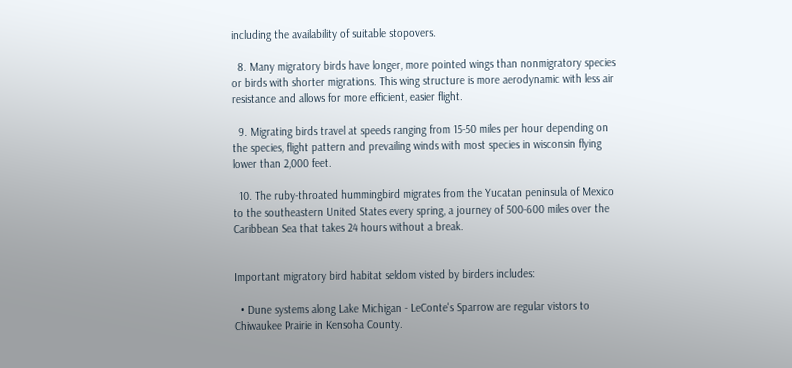including the availability of suitable stopovers.

  8. Many migratory birds have longer, more pointed wings than nonmigratory species or birds with shorter migrations. This wing structure is more aerodynamic with less air resistance and allows for more efficient, easier flight.

  9. Migrating birds travel at speeds ranging from 15-50 miles per hour depending on the species, flight pattern and prevailing winds with most species in wisconsin flying lower than 2,000 feet.

  10. The ruby-throated hummingbird migrates from the Yucatan peninsula of Mexico to the southeastern United States every spring, a journey of 500-600 miles over the Caribbean Sea that takes 24 hours without a break.


Important migratory bird habitat seldom visted by birders includes:

  • Dune systems along Lake Michigan - LeConte's Sparrow are regular vistors to Chiwaukee Prairie in Kensoha County.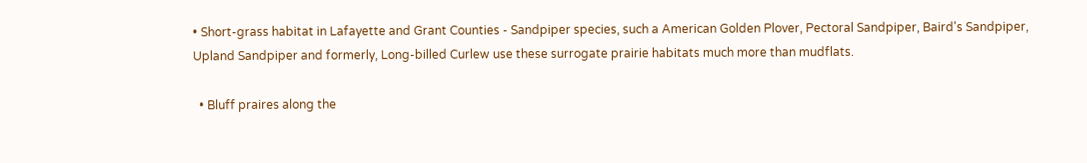• Short-grass habitat in Lafayette and Grant Counties - Sandpiper species, such a American Golden Plover, Pectoral Sandpiper, Baird's Sandpiper, Upland Sandpiper and formerly, Long-billed Curlew use these surrogate prairie habitats much more than mudflats.

  • Bluff praires along the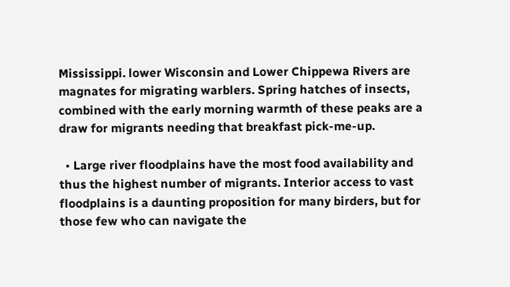Mississippi. lower Wisconsin and Lower Chippewa Rivers are magnates for migrating warblers. Spring hatches of insects, combined with the early morning warmth of these peaks are a draw for migrants needing that breakfast pick-me-up.

  • Large river floodplains have the most food availability and thus the highest number of migrants. Interior access to vast floodplains is a daunting proposition for many birders, but for those few who can navigate the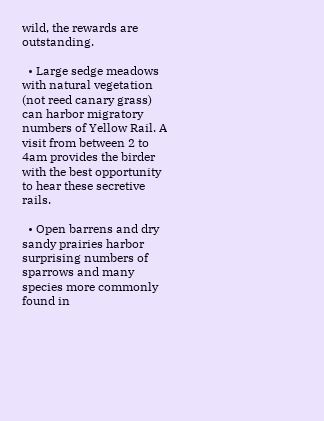wild, the rewards are outstanding.

  • Large sedge meadows with natural vegetation (not reed canary grass) can harbor migratory numbers of Yellow Rail. A visit from between 2 to 4am provides the birder with the best opportunity to hear these secretive rails.

  • Open barrens and dry sandy prairies harbor surprising numbers of sparrows and many species more commonly found in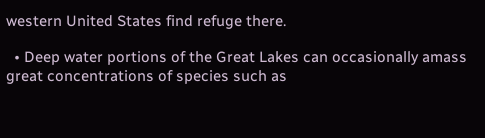western United States find refuge there.

  • Deep water portions of the Great Lakes can occasionally amass great concentrations of species such as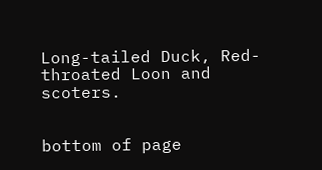Long-tailed Duck, Red-throated Loon and scoters.


bottom of page